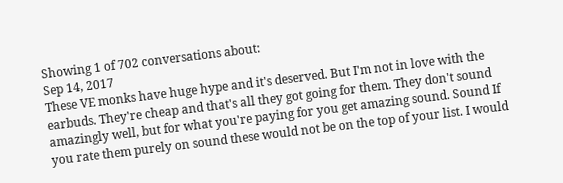Showing 1 of 702 conversations about:
Sep 14, 2017
These VE monks have huge hype and it's deserved. But I'm not in love with the earbuds. They're cheap and that's all they got going for them. They don't sound amazingly well, but for what you're paying for you get amazing sound. Sound If you rate them purely on sound these would not be on the top of your list. I would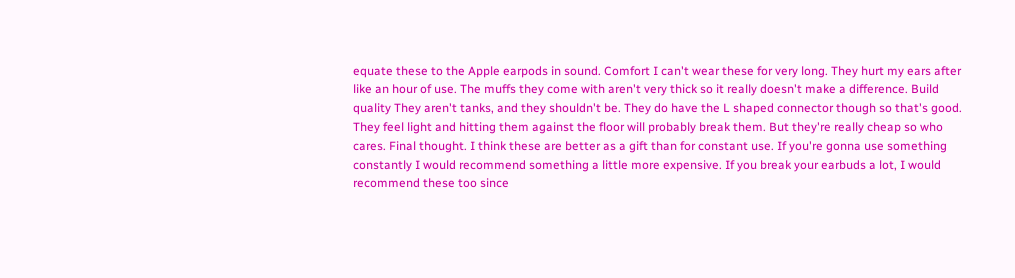equate these to the Apple earpods in sound. Comfort I can't wear these for very long. They hurt my ears after like an hour of use. The muffs they come with aren't very thick so it really doesn't make a difference. Build quality They aren't tanks, and they shouldn't be. They do have the L shaped connector though so that's good. They feel light and hitting them against the floor will probably break them. But they're really cheap so who cares. Final thought. I think these are better as a gift than for constant use. If you're gonna use something constantly I would recommend something a little more expensive. If you break your earbuds a lot, I would recommend these too since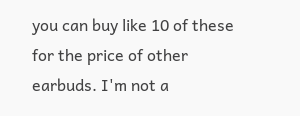you can buy like 10 of these for the price of other earbuds. I'm not a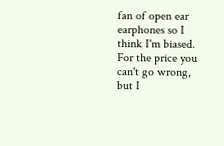fan of open ear earphones so I think I'm biased. For the price you can't go wrong, but I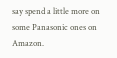say spend a little more on some Panasonic ones on Amazon.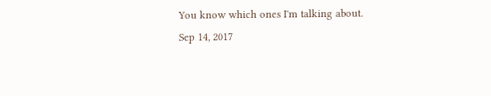You know which ones I'm talking about.
Sep 14, 2017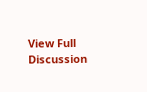View Full Discussion